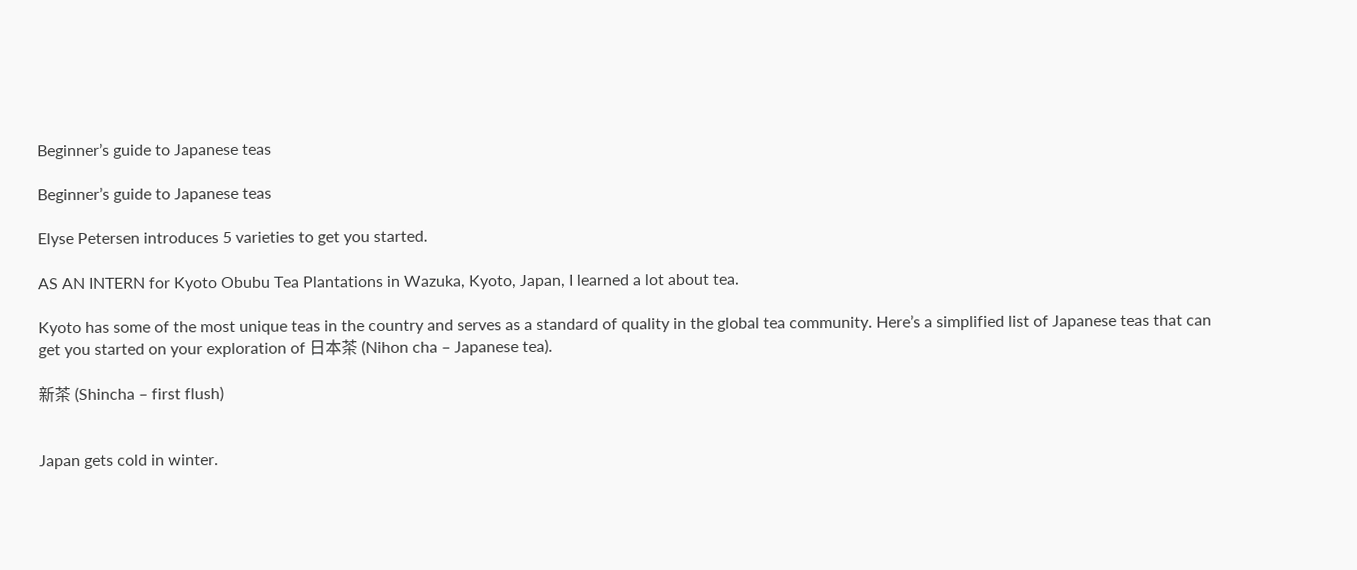Beginner’s guide to Japanese teas

Beginner’s guide to Japanese teas

Elyse Petersen introduces 5 varieties to get you started.

AS AN INTERN for Kyoto Obubu Tea Plantations in Wazuka, Kyoto, Japan, I learned a lot about tea.

Kyoto has some of the most unique teas in the country and serves as a standard of quality in the global tea community. Here’s a simplified list of Japanese teas that can get you started on your exploration of 日本茶 (Nihon cha – Japanese tea).

新茶 (Shincha – first flush)


Japan gets cold in winter.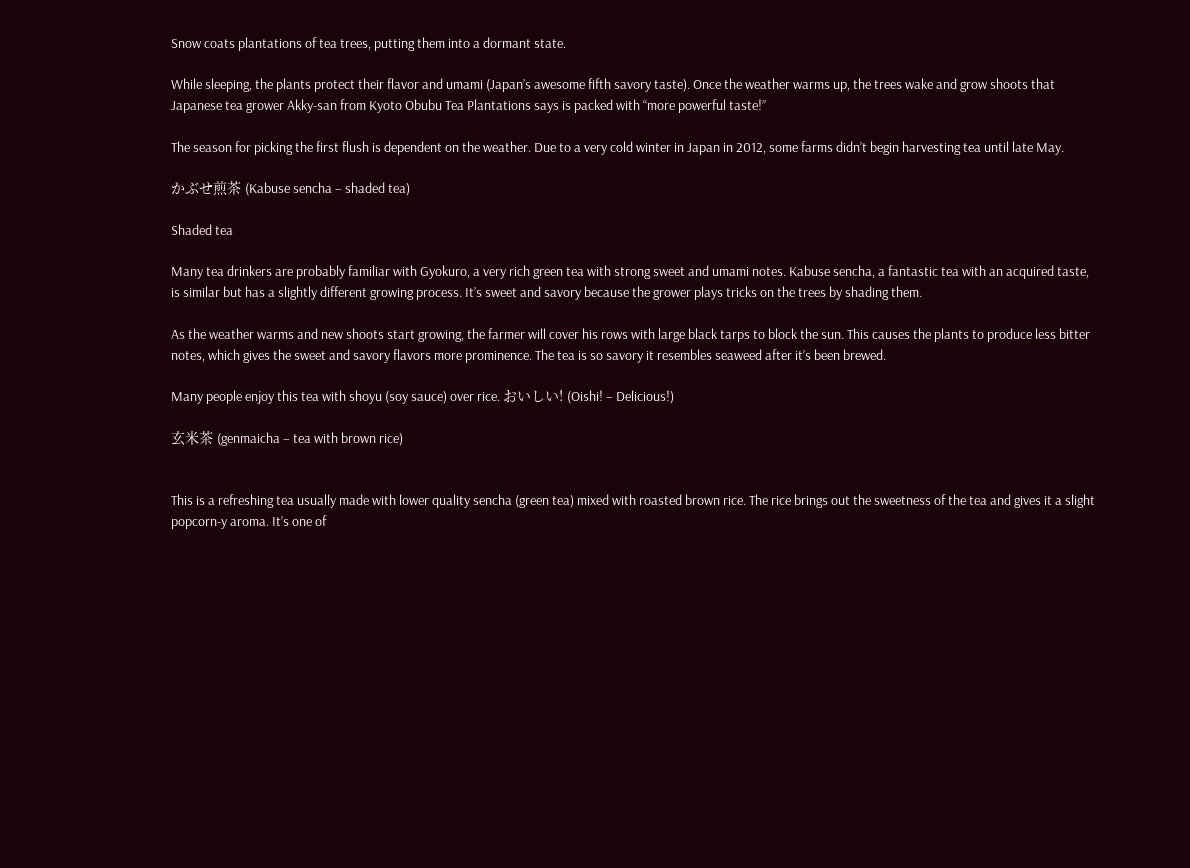Snow coats plantations of tea trees, putting them into a dormant state.

While sleeping, the plants protect their flavor and umami (Japan’s awesome fifth savory taste). Once the weather warms up, the trees wake and grow shoots that Japanese tea grower Akky-san from Kyoto Obubu Tea Plantations says is packed with “more powerful taste!”

The season for picking the first flush is dependent on the weather. Due to a very cold winter in Japan in 2012, some farms didn’t begin harvesting tea until late May.

かぶせ煎茶 (Kabuse sencha – shaded tea)

Shaded tea

Many tea drinkers are probably familiar with Gyokuro, a very rich green tea with strong sweet and umami notes. Kabuse sencha, a fantastic tea with an acquired taste, is similar but has a slightly different growing process. It’s sweet and savory because the grower plays tricks on the trees by shading them.

As the weather warms and new shoots start growing, the farmer will cover his rows with large black tarps to block the sun. This causes the plants to produce less bitter notes, which gives the sweet and savory flavors more prominence. The tea is so savory it resembles seaweed after it’s been brewed.

Many people enjoy this tea with shoyu (soy sauce) over rice. おいしい! (Oishi! – Delicious!)

玄米茶 (genmaicha – tea with brown rice)


This is a refreshing tea usually made with lower quality sencha (green tea) mixed with roasted brown rice. The rice brings out the sweetness of the tea and gives it a slight popcorn-y aroma. It’s one of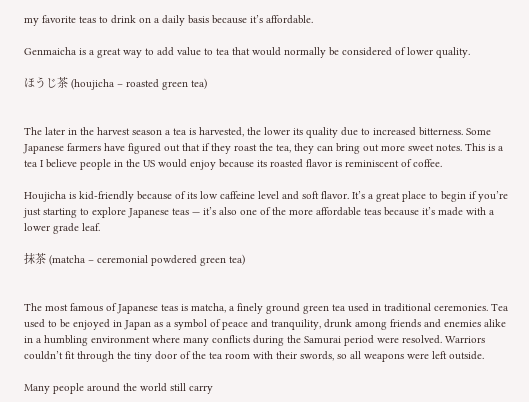my favorite teas to drink on a daily basis because it’s affordable.

Genmaicha is a great way to add value to tea that would normally be considered of lower quality.

ほうじ茶 (houjicha – roasted green tea)


The later in the harvest season a tea is harvested, the lower its quality due to increased bitterness. Some Japanese farmers have figured out that if they roast the tea, they can bring out more sweet notes. This is a tea I believe people in the US would enjoy because its roasted flavor is reminiscent of coffee.

Houjicha is kid-friendly because of its low caffeine level and soft flavor. It’s a great place to begin if you’re just starting to explore Japanese teas — it’s also one of the more affordable teas because it’s made with a lower grade leaf.

抹茶 (matcha – ceremonial powdered green tea)


The most famous of Japanese teas is matcha, a finely ground green tea used in traditional ceremonies. Tea used to be enjoyed in Japan as a symbol of peace and tranquility, drunk among friends and enemies alike in a humbling environment where many conflicts during the Samurai period were resolved. Warriors couldn’t fit through the tiny door of the tea room with their swords, so all weapons were left outside.

Many people around the world still carry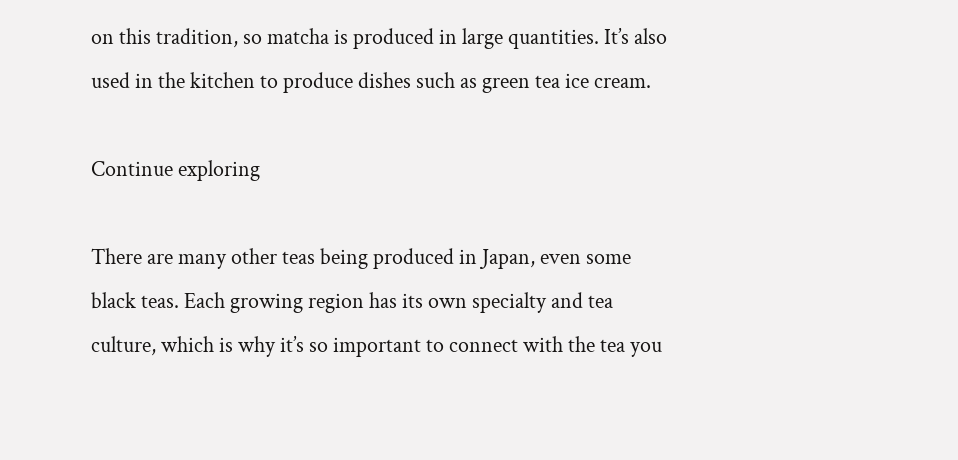on this tradition, so matcha is produced in large quantities. It’s also used in the kitchen to produce dishes such as green tea ice cream.

Continue exploring

There are many other teas being produced in Japan, even some black teas. Each growing region has its own specialty and tea culture, which is why it’s so important to connect with the tea you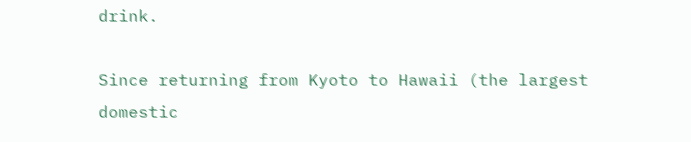drink.

Since returning from Kyoto to Hawaii (the largest domestic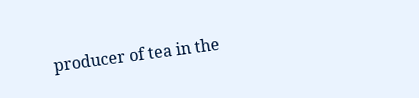producer of tea in the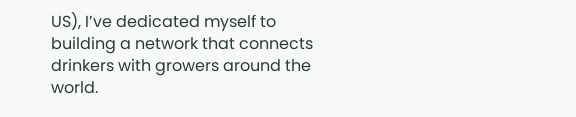US), I’ve dedicated myself to building a network that connects drinkers with growers around the world.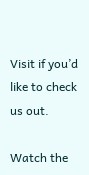Visit if you’d like to check us out.

Watch the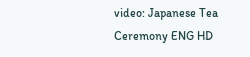video: Japanese Tea Ceremony ENG HD